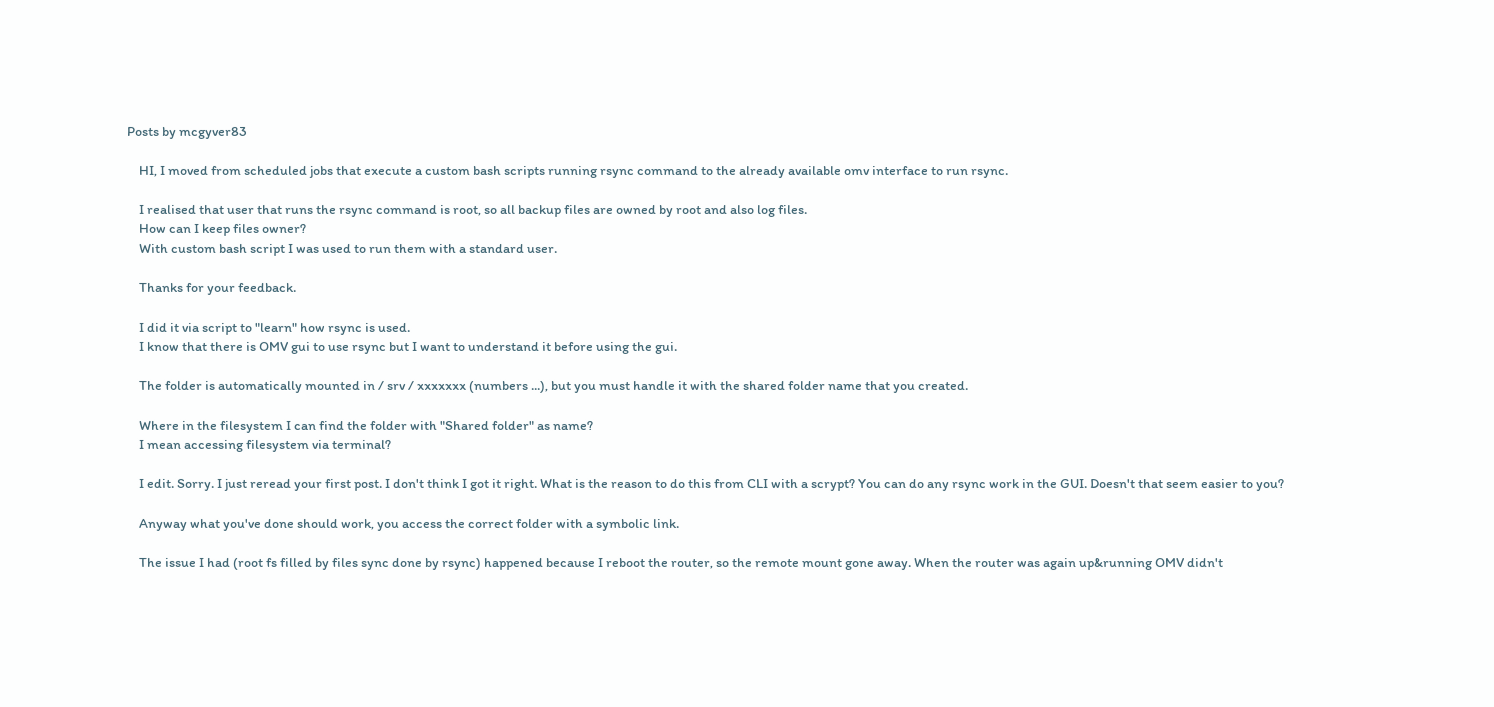Posts by mcgyver83

    HI, I moved from scheduled jobs that execute a custom bash scripts running rsync command to the already available omv interface to run rsync.

    I realised that user that runs the rsync command is root, so all backup files are owned by root and also log files.
    How can I keep files owner?
    With custom bash script I was used to run them with a standard user.

    Thanks for your feedback.

    I did it via script to "learn" how rsync is used.
    I know that there is OMV gui to use rsync but I want to understand it before using the gui.

    The folder is automatically mounted in / srv / xxxxxxx (numbers ...), but you must handle it with the shared folder name that you created.

    Where in the filesystem I can find the folder with "Shared folder" as name?
    I mean accessing filesystem via terminal?

    I edit. Sorry. I just reread your first post. I don't think I got it right. What is the reason to do this from CLI with a scrypt? You can do any rsync work in the GUI. Doesn't that seem easier to you?

    Anyway what you've done should work, you access the correct folder with a symbolic link.

    The issue I had (root fs filled by files sync done by rsync) happened because I reboot the router, so the remote mount gone away. When the router was again up&running OMV didn't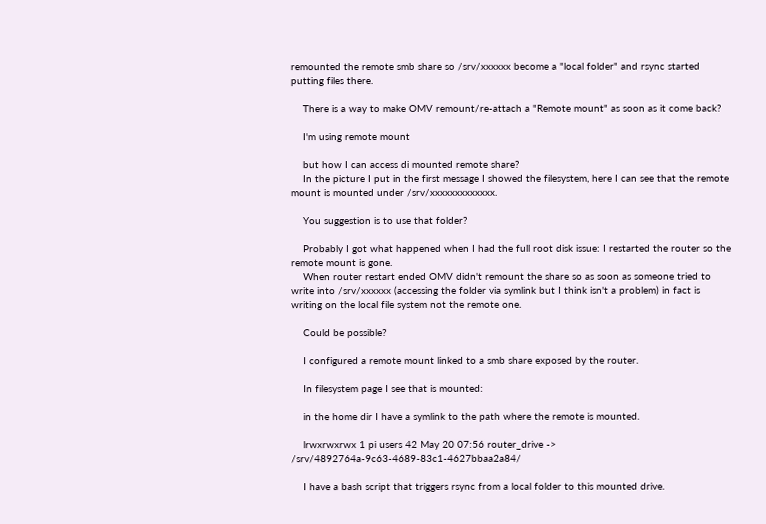remounted the remote smb share so /srv/xxxxxx become a "local folder" and rsync started putting files there.

    There is a way to make OMV remount/re-attach a "Remote mount" as soon as it come back?

    I'm using remote mount

    but how I can access di mounted remote share?
    In the picture I put in the first message I showed the filesystem, here I can see that the remote mount is mounted under /srv/xxxxxxxxxxxxx.

    You suggestion is to use that folder?

    Probably I got what happened when I had the full root disk issue: I restarted the router so the remote mount is gone.
    When router restart ended OMV didn't remount the share so as soon as someone tried to write into /srv/xxxxxx (accessing the folder via symlink but I think isn't a problem) in fact is writing on the local file system not the remote one.

    Could be possible?

    I configured a remote mount linked to a smb share exposed by the router.

    In filesystem page I see that is mounted:

    in the home dir I have a symlink to the path where the remote is mounted.

    lrwxrwxrwx 1 pi users 42 May 20 07:56 router_drive -> /srv/4892764a-9c63-4689-83c1-4627bbaa2a84/

    I have a bash script that triggers rsync from a local folder to this mounted drive.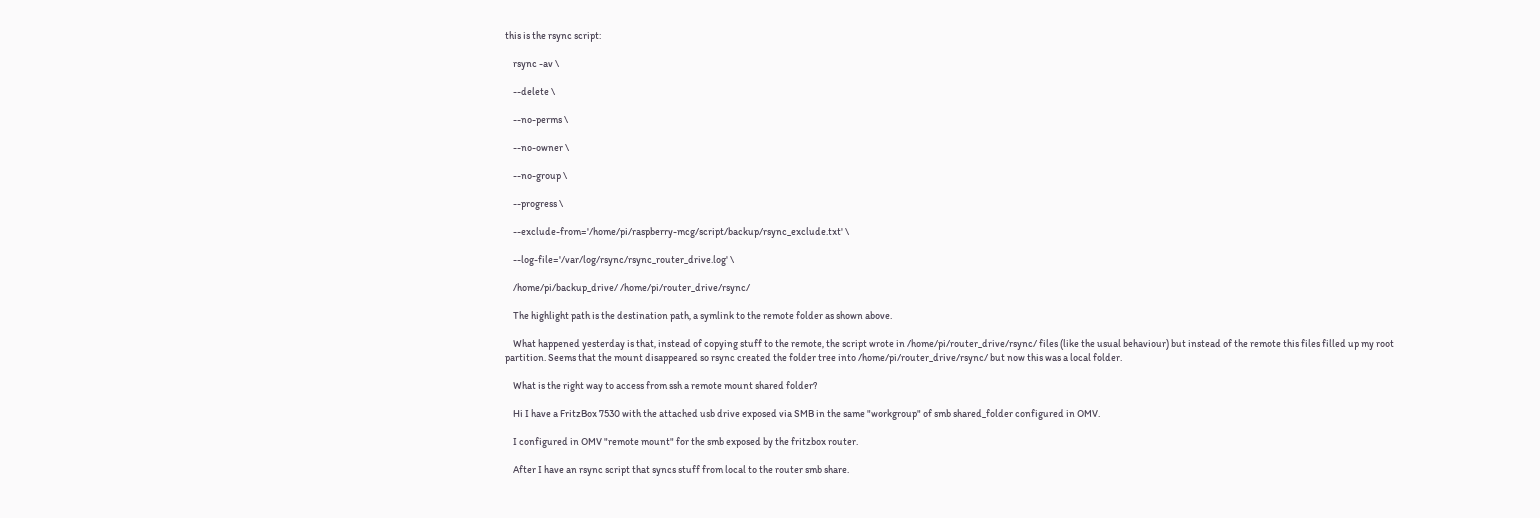this is the rsync script:

    rsync -av \

    --delete \

    --no-perms \

    --no-owner \

    --no-group \

    --progress \

    --exclude-from='/home/pi/raspberry-mcg/script/backup/rsync_exclude.txt' \

    --log-file='/var/log/rsync/rsync_router_drive.log' \

    /home/pi/backup_drive/ /home/pi/router_drive/rsync/

    The highlight path is the destination path, a symlink to the remote folder as shown above.

    What happened yesterday is that, instead of copying stuff to the remote, the script wrote in /home/pi/router_drive/rsync/ files (like the usual behaviour) but instead of the remote this files filled up my root partition. Seems that the mount disappeared so rsync created the folder tree into /home/pi/router_drive/rsync/ but now this was a local folder.

    What is the right way to access from ssh a remote mount shared folder?

    Hi I have a FritzBox 7530 with the attached usb drive exposed via SMB in the same "workgroup" of smb shared_folder configured in OMV.

    I configured in OMV "remote mount" for the smb exposed by the fritzbox router.

    After I have an rsync script that syncs stuff from local to the router smb share.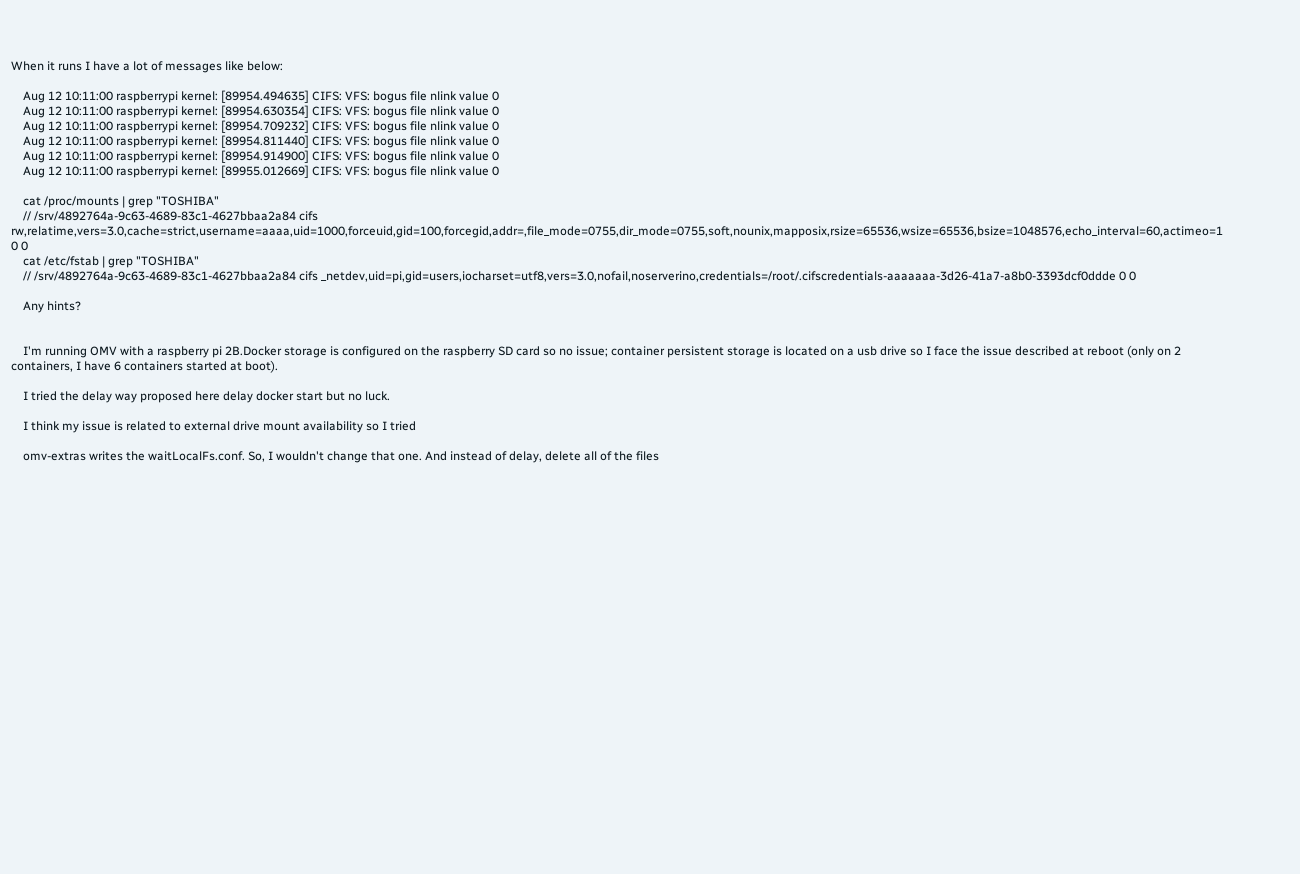When it runs I have a lot of messages like below:

    Aug 12 10:11:00 raspberrypi kernel: [89954.494635] CIFS: VFS: bogus file nlink value 0
    Aug 12 10:11:00 raspberrypi kernel: [89954.630354] CIFS: VFS: bogus file nlink value 0
    Aug 12 10:11:00 raspberrypi kernel: [89954.709232] CIFS: VFS: bogus file nlink value 0
    Aug 12 10:11:00 raspberrypi kernel: [89954.811440] CIFS: VFS: bogus file nlink value 0
    Aug 12 10:11:00 raspberrypi kernel: [89954.914900] CIFS: VFS: bogus file nlink value 0
    Aug 12 10:11:00 raspberrypi kernel: [89955.012669] CIFS: VFS: bogus file nlink value 0

    cat /proc/mounts | grep "TOSHIBA"
    // /srv/4892764a-9c63-4689-83c1-4627bbaa2a84 cifs rw,relatime,vers=3.0,cache=strict,username=aaaa,uid=1000,forceuid,gid=100,forcegid,addr=,file_mode=0755,dir_mode=0755,soft,nounix,mapposix,rsize=65536,wsize=65536,bsize=1048576,echo_interval=60,actimeo=1 0 0
    cat /etc/fstab | grep "TOSHIBA"
    // /srv/4892764a-9c63-4689-83c1-4627bbaa2a84 cifs _netdev,uid=pi,gid=users,iocharset=utf8,vers=3.0,nofail,noserverino,credentials=/root/.cifscredentials-aaaaaaa-3d26-41a7-a8b0-3393dcf0ddde 0 0

    Any hints?


    I'm running OMV with a raspberry pi 2B.Docker storage is configured on the raspberry SD card so no issue; container persistent storage is located on a usb drive so I face the issue described at reboot (only on 2 containers, I have 6 containers started at boot).

    I tried the delay way proposed here delay docker start but no luck.

    I think my issue is related to external drive mount availability so I tried

    omv-extras writes the waitLocalFs.conf. So, I wouldn't change that one. And instead of delay, delete all of the files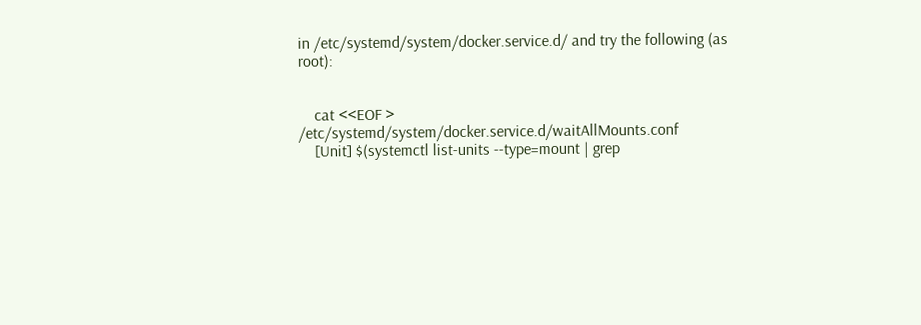in /etc/systemd/system/docker.service.d/ and try the following (as root):


    cat <<EOF > /etc/systemd/system/docker.service.d/waitAllMounts.conf
    [Unit] $(systemctl list-units --type=mount | grep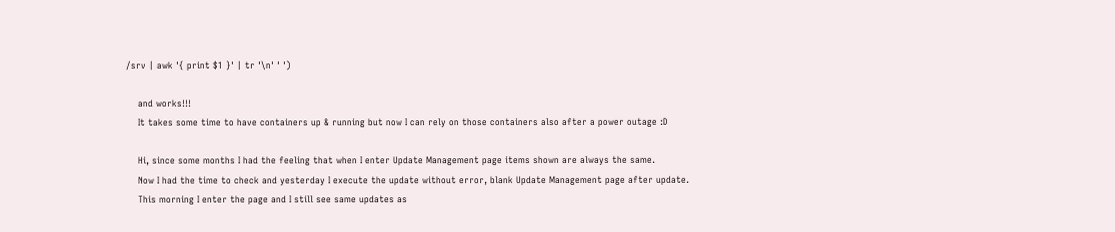/srv | awk '{ print $1 }' | tr '\n' ' ')

    and works!!!
    It takes some time to have containers up & running but now I can rely on those containers also after a power outage :D

    Hi, since some months I had the feeling that when I enter Update Management page items shown are always the same.
    Now I had the time to check and yesterday I execute the update without error, blank Update Management page after update.
    This morning I enter the page and I still see same updates as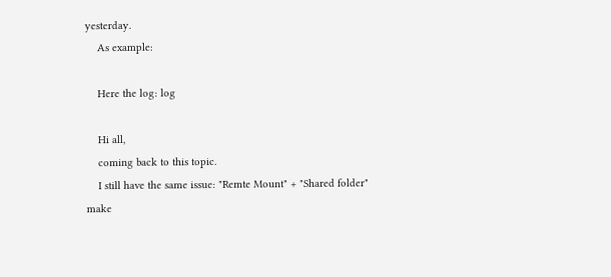yesterday.
    As example:

    Here the log: log

    Hi all,
    coming back to this topic.
    I still have the same issue: "Remte Mount" + "Shared folder" make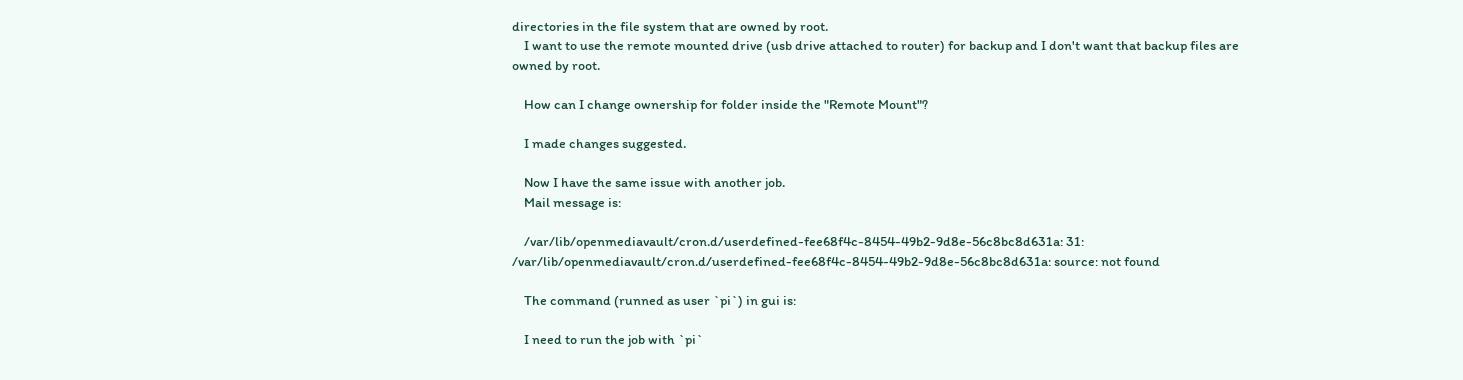directories in the file system that are owned by root.
    I want to use the remote mounted drive (usb drive attached to router) for backup and I don't want that backup files are owned by root.

    How can I change ownership for folder inside the "Remote Mount"?

    I made changes suggested.

    Now I have the same issue with another job.
    Mail message is:

    /var/lib/openmediavault/cron.d/userdefined-fee68f4c-8454-49b2-9d8e-56c8bc8d631a: 31: /var/lib/openmediavault/cron.d/userdefined-fee68f4c-8454-49b2-9d8e-56c8bc8d631a: source: not found

    The command (runned as user `pi`) in gui is:

    I need to run the job with `pi`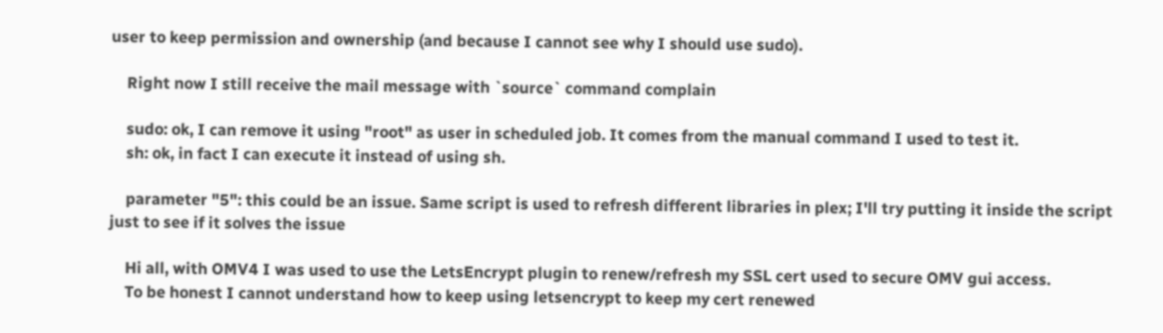user to keep permission and ownership (and because I cannot see why I should use sudo).

    Right now I still receive the mail message with `source` command complain

    sudo: ok, I can remove it using "root" as user in scheduled job. It comes from the manual command I used to test it.
    sh: ok, in fact I can execute it instead of using sh.

    parameter "5": this could be an issue. Same script is used to refresh different libraries in plex; I'll try putting it inside the script just to see if it solves the issue

    Hi all, with OMV4 I was used to use the LetsEncrypt plugin to renew/refresh my SSL cert used to secure OMV gui access.
    To be honest I cannot understand how to keep using letsencrypt to keep my cert renewed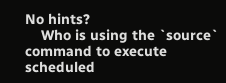No hints?
    Who is using the `source` command to execute scheduled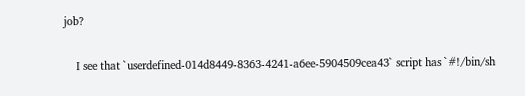job?

    I see that `userdefined-014d8449-8363-4241-a6ee-5904509cea43` script has `#!/bin/sh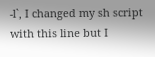-l`, I changed my sh script with this line but I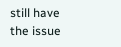still have the issue